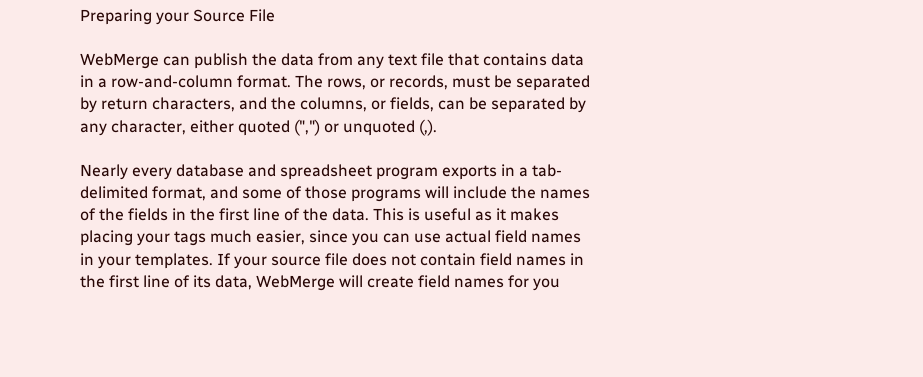Preparing your Source File

WebMerge can publish the data from any text file that contains data in a row-and-column format. The rows, or records, must be separated by return characters, and the columns, or fields, can be separated by any character, either quoted (",") or unquoted (,).

Nearly every database and spreadsheet program exports in a tab-delimited format, and some of those programs will include the names of the fields in the first line of the data. This is useful as it makes placing your tags much easier, since you can use actual field names in your templates. If your source file does not contain field names in the first line of its data, WebMerge will create field names for you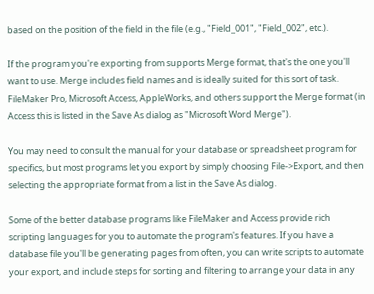based on the position of the field in the file (e.g., "Field_001", "Field_002", etc.).

If the program you're exporting from supports Merge format, that's the one you'll want to use. Merge includes field names and is ideally suited for this sort of task. FileMaker Pro, Microsoft Access, AppleWorks, and others support the Merge format (in Access this is listed in the Save As dialog as "Microsoft Word Merge").

You may need to consult the manual for your database or spreadsheet program for specifics, but most programs let you export by simply choosing File->Export, and then selecting the appropriate format from a list in the Save As dialog.

Some of the better database programs like FileMaker and Access provide rich scripting languages for you to automate the program's features. If you have a database file you'll be generating pages from often, you can write scripts to automate your export, and include steps for sorting and filtering to arrange your data in any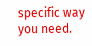specific way you need.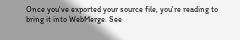Once you've exported your source file, you're reading to bring it into WebMerge. See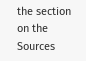the section on the Sources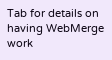Tab for details on having WebMerge work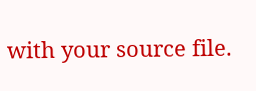with your source file.